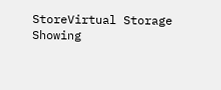StoreVirtual Storage
Showing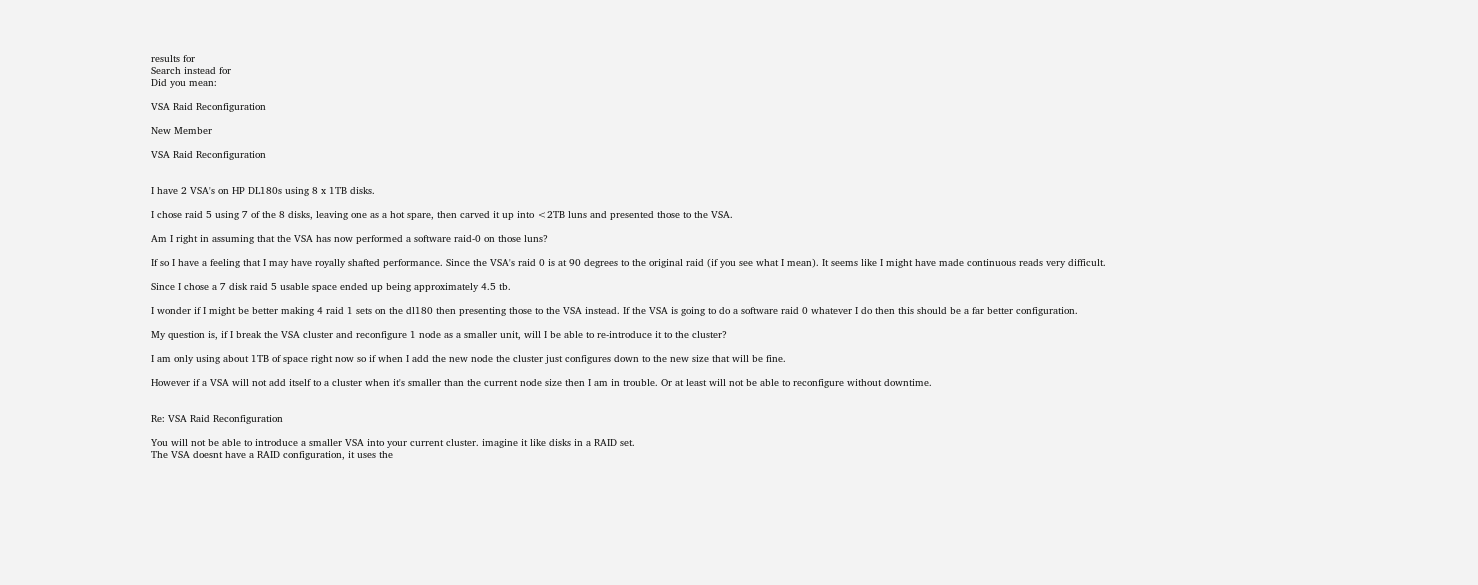results for
Search instead for
Did you mean:

VSA Raid Reconfiguration

New Member

VSA Raid Reconfiguration


I have 2 VSA's on HP DL180s using 8 x 1TB disks.

I chose raid 5 using 7 of the 8 disks, leaving one as a hot spare, then carved it up into <2TB luns and presented those to the VSA.

Am I right in assuming that the VSA has now performed a software raid-0 on those luns?

If so I have a feeling that I may have royally shafted performance. Since the VSA's raid 0 is at 90 degrees to the original raid (if you see what I mean). It seems like I might have made continuous reads very difficult.

Since I chose a 7 disk raid 5 usable space ended up being approximately 4.5 tb.

I wonder if I might be better making 4 raid 1 sets on the dl180 then presenting those to the VSA instead. If the VSA is going to do a software raid 0 whatever I do then this should be a far better configuration.

My question is, if I break the VSA cluster and reconfigure 1 node as a smaller unit, will I be able to re-introduce it to the cluster?

I am only using about 1TB of space right now so if when I add the new node the cluster just configures down to the new size that will be fine.

However if a VSA will not add itself to a cluster when it's smaller than the current node size then I am in trouble. Or at least will not be able to reconfigure without downtime.


Re: VSA Raid Reconfiguration

You will not be able to introduce a smaller VSA into your current cluster. imagine it like disks in a RAID set.
The VSA doesnt have a RAID configuration, it uses the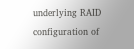underlying RAID configuration of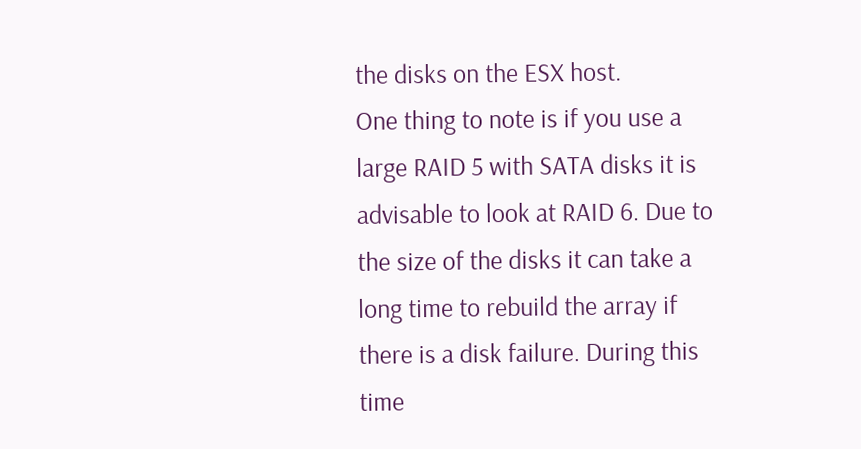the disks on the ESX host.
One thing to note is if you use a large RAID 5 with SATA disks it is advisable to look at RAID 6. Due to the size of the disks it can take a long time to rebuild the array if there is a disk failure. During this time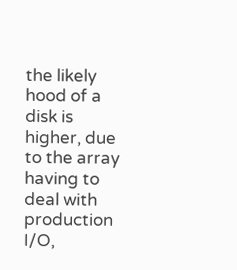the likely hood of a disk is higher, due to the array having to deal with production I/O,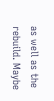as well as the rebuild. Maybe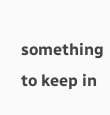something to keep in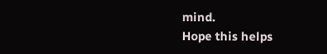mind.
Hope this helps